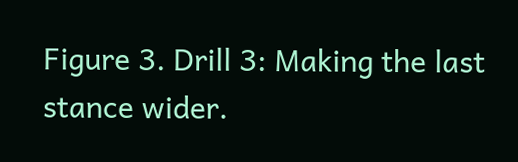Figure 3. Drill 3: Making the last stance wider.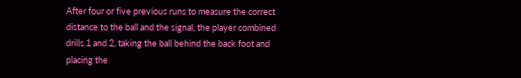After four or five previous runs to measure the correct distance to the ball and the signal, the player combined drills 1 and 2, taking the ball behind the back foot and placing the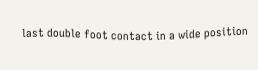last double foot contact in a wide position